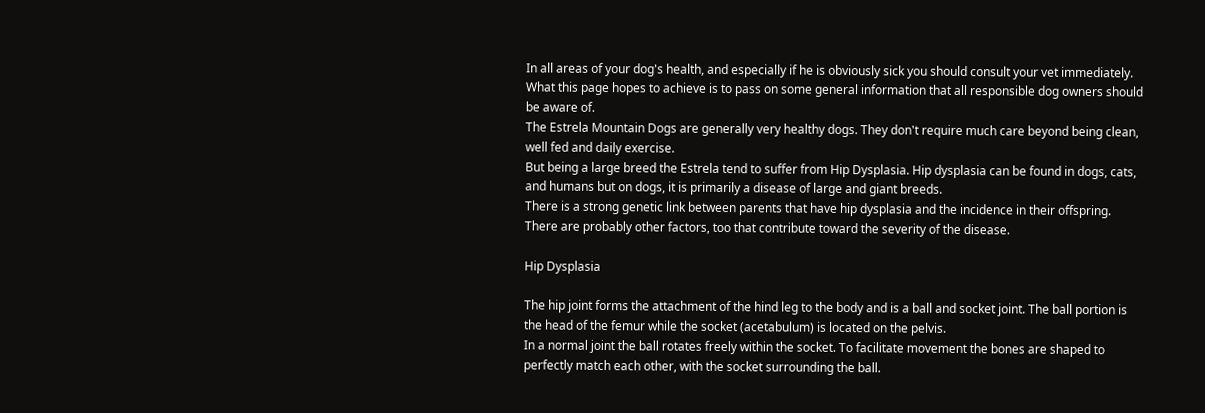In all areas of your dog's health, and especially if he is obviously sick you should consult your vet immediately.
What this page hopes to achieve is to pass on some general information that all responsible dog owners should be aware of.
The Estrela Mountain Dogs are generally very healthy dogs. They don't require much care beyond being clean, well fed and daily exercise.
But being a large breed the Estrela tend to suffer from Hip Dysplasia. Hip dysplasia can be found in dogs, cats, and humans but on dogs, it is primarily a disease of large and giant breeds.
There is a strong genetic link between parents that have hip dysplasia and the incidence in their offspring.
There are probably other factors, too that contribute toward the severity of the disease.

Hip Dysplasia

The hip joint forms the attachment of the hind leg to the body and is a ball and socket joint. The ball portion is the head of the femur while the socket (acetabulum) is located on the pelvis.
In a normal joint the ball rotates freely within the socket. To facilitate movement the bones are shaped to perfectly match each other, with the socket surrounding the ball.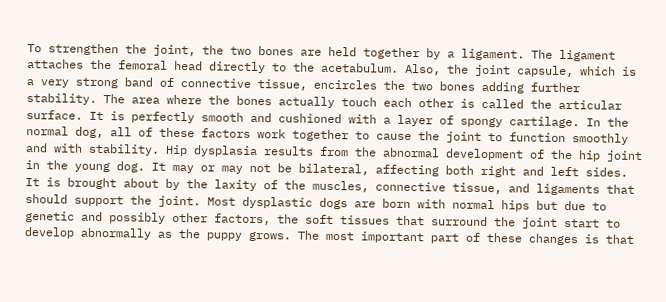To strengthen the joint, the two bones are held together by a ligament. The ligament attaches the femoral head directly to the acetabulum. Also, the joint capsule, which is a very strong band of connective tissue, encircles the two bones adding further stability. The area where the bones actually touch each other is called the articular surface. It is perfectly smooth and cushioned with a layer of spongy cartilage. In the normal dog, all of these factors work together to cause the joint to function smoothly and with stability. Hip dysplasia results from the abnormal development of the hip joint in the young dog. It may or may not be bilateral, affecting both right and left sides. It is brought about by the laxity of the muscles, connective tissue, and ligaments that should support the joint. Most dysplastic dogs are born with normal hips but due to genetic and possibly other factors, the soft tissues that surround the joint start to develop abnormally as the puppy grows. The most important part of these changes is that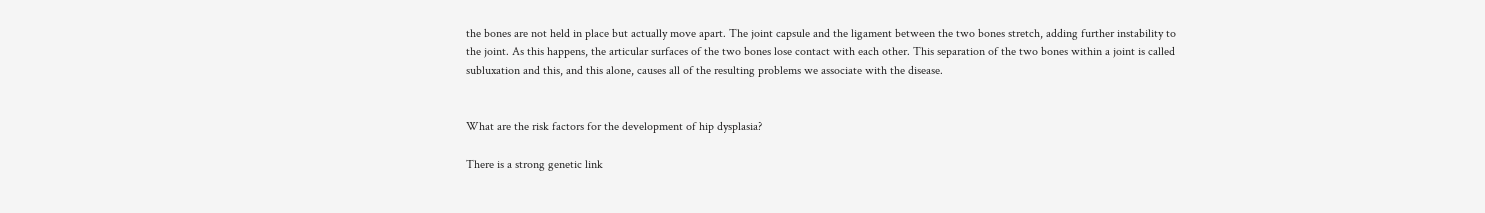the bones are not held in place but actually move apart. The joint capsule and the ligament between the two bones stretch, adding further instability to the joint. As this happens, the articular surfaces of the two bones lose contact with each other. This separation of the two bones within a joint is called subluxation and this, and this alone, causes all of the resulting problems we associate with the disease.


What are the risk factors for the development of hip dysplasia?

There is a strong genetic link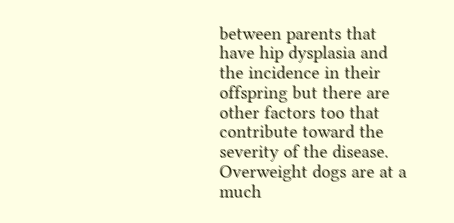between parents that have hip dysplasia and the incidence in their offspring but there are other factors too that contribute toward the severity of the disease.
Overweight dogs are at a much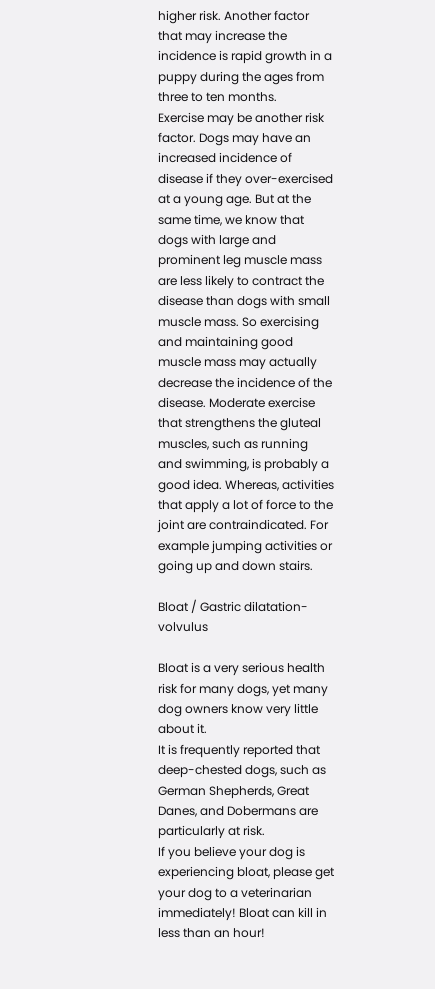higher risk. Another factor that may increase the incidence is rapid growth in a puppy during the ages from three to ten months.
Exercise may be another risk factor. Dogs may have an increased incidence of disease if they over-exercised at a young age. But at the same time, we know that dogs with large and prominent leg muscle mass are less likely to contract the disease than dogs with small muscle mass. So exercising and maintaining good muscle mass may actually decrease the incidence of the disease. Moderate exercise that strengthens the gluteal muscles, such as running and swimming, is probably a good idea. Whereas, activities that apply a lot of force to the joint are contraindicated. For example jumping activities or going up and down stairs.

Bloat / Gastric dilatation-volvulus

Bloat is a very serious health risk for many dogs, yet many dog owners know very little about it.
It is frequently reported that deep-chested dogs, such as German Shepherds, Great Danes, and Dobermans are particularly at risk.
If you believe your dog is experiencing bloat, please get your dog to a veterinarian immediately! Bloat can kill in less than an hour!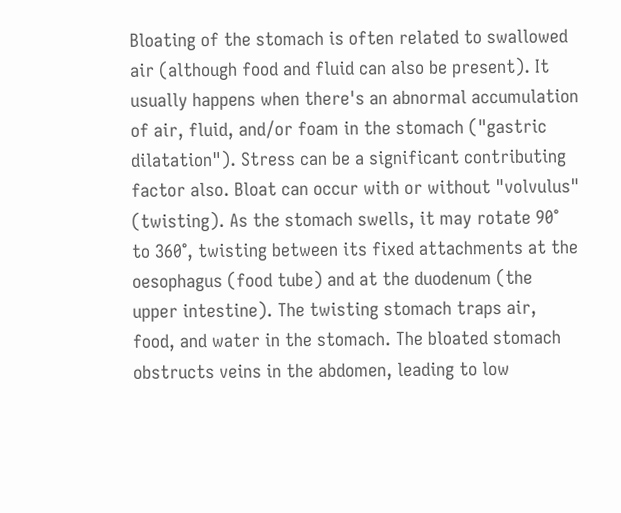Bloating of the stomach is often related to swallowed air (although food and fluid can also be present). It usually happens when there's an abnormal accumulation of air, fluid, and/or foam in the stomach ("gastric dilatation"). Stress can be a significant contributing factor also. Bloat can occur with or without "volvulus" (twisting). As the stomach swells, it may rotate 90° to 360°, twisting between its fixed attachments at the oesophagus (food tube) and at the duodenum (the upper intestine). The twisting stomach traps air, food, and water in the stomach. The bloated stomach obstructs veins in the abdomen, leading to low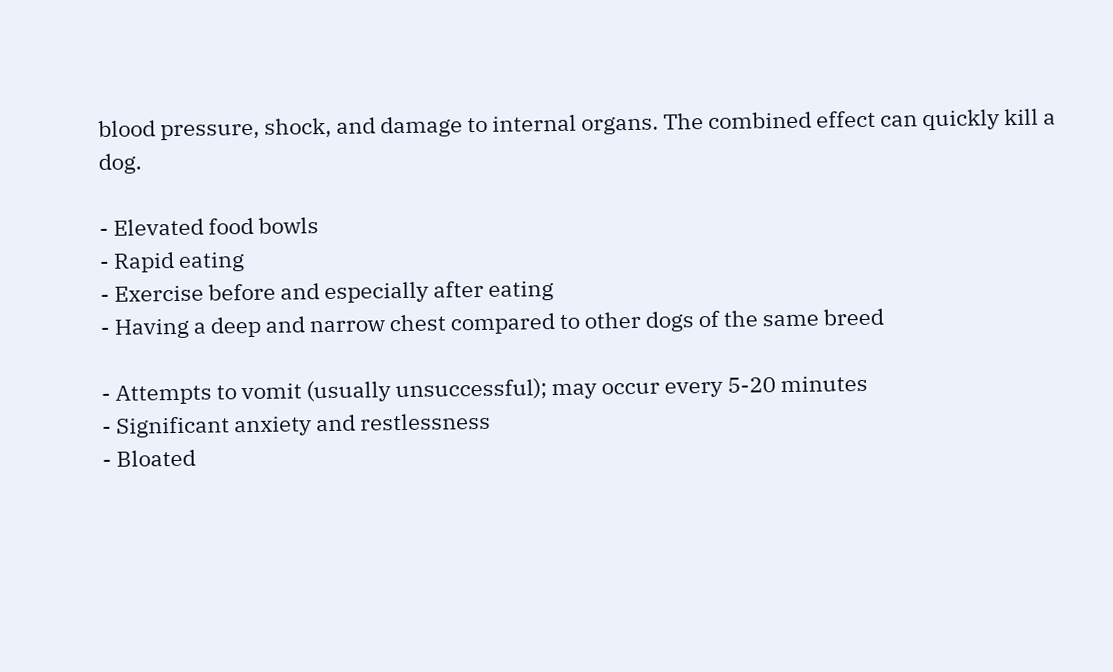blood pressure, shock, and damage to internal organs. The combined effect can quickly kill a dog.

- Elevated food bowls
- Rapid eating
- Exercise before and especially after eating
- Having a deep and narrow chest compared to other dogs of the same breed

- Attempts to vomit (usually unsuccessful); may occur every 5-20 minutes
- Significant anxiety and restlessness
- Bloated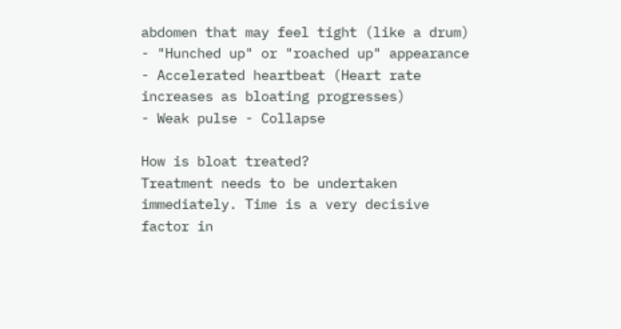abdomen that may feel tight (like a drum)
- "Hunched up" or "roached up" appearance
- Accelerated heartbeat (Heart rate increases as bloating progresses)
- Weak pulse - Collapse

How is bloat treated?
Treatment needs to be undertaken immediately. Time is a very decisive factor in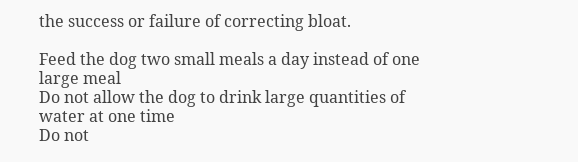the success or failure of correcting bloat.

Feed the dog two small meals a day instead of one large meal
Do not allow the dog to drink large quantities of water at one time
Do not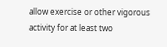allow exercise or other vigorous activity for at least two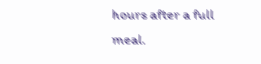hours after a full meal.